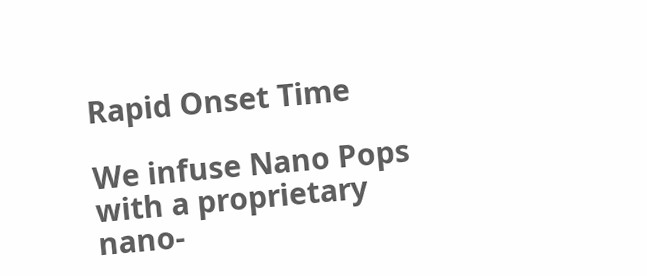Rapid Onset Time

We infuse Nano Pops with a proprietary nano-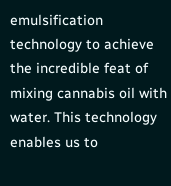emulsification technology to achieve the incredible feat of mixing cannabis oil with water. This technology enables us to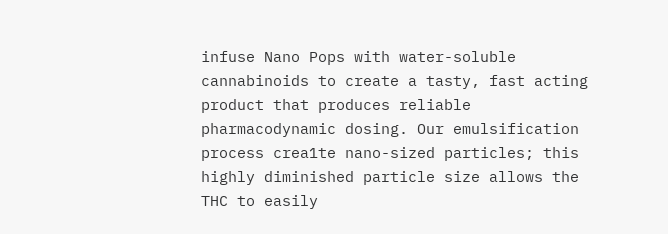infuse Nano Pops with water-soluble cannabinoids to create a tasty, fast acting product that produces reliable pharmacodynamic dosing. Our emulsification process crea1te nano-sized particles; this highly diminished particle size allows the THC to easily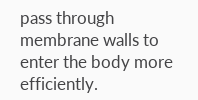pass through membrane walls to enter the body more efficiently.